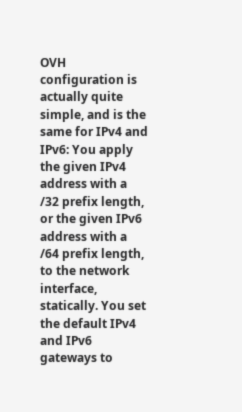OVH configuration is actually quite simple, and is the same for IPv4 and IPv6: You apply the given IPv4 address with a /32 prefix length, or the given IPv6 address with a /64 prefix length, to the network interface, statically. You set the default IPv4 and IPv6 gateways to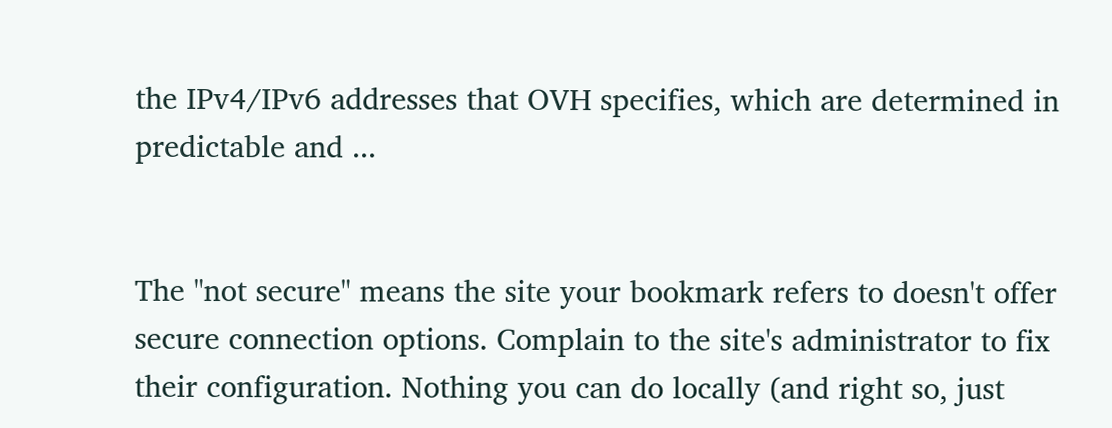the IPv4/IPv6 addresses that OVH specifies, which are determined in predictable and ...


The "not secure" means the site your bookmark refers to doesn't offer secure connection options. Complain to the site's administrator to fix their configuration. Nothing you can do locally (and right so, just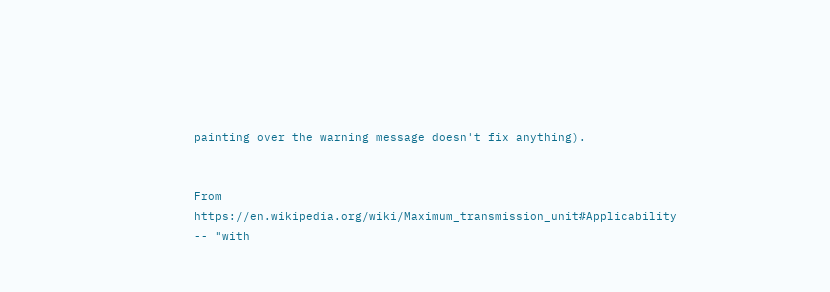painting over the warning message doesn't fix anything).


From https://en.wikipedia.org/wiki/Maximum_transmission_unit#Applicability -- "with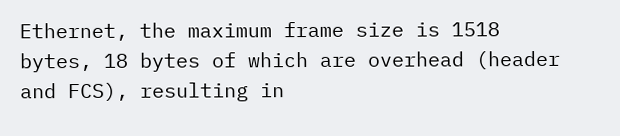Ethernet, the maximum frame size is 1518 bytes, 18 bytes of which are overhead (header and FCS), resulting in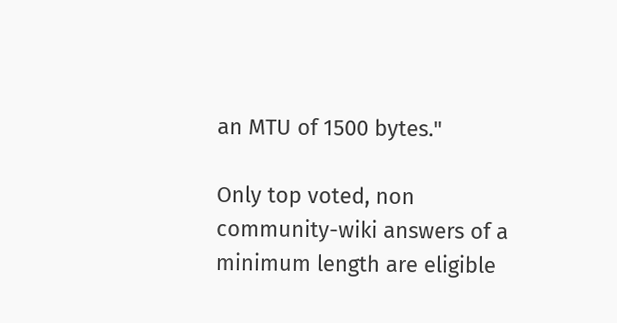an MTU of 1500 bytes."

Only top voted, non community-wiki answers of a minimum length are eligible